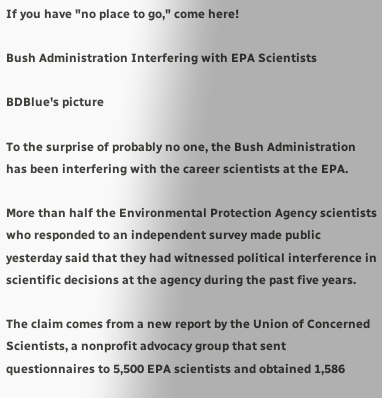If you have "no place to go," come here!

Bush Administration Interfering with EPA Scientists

BDBlue's picture

To the surprise of probably no one, the Bush Administration has been interfering with the career scientists at the EPA.

More than half the Environmental Protection Agency scientists who responded to an independent survey made public yesterday said that they had witnessed political interference in scientific decisions at the agency during the past five years.

The claim comes from a new report by the Union of Concerned Scientists, a nonprofit advocacy group that sent questionnaires to 5,500 EPA scientists and obtained 1,586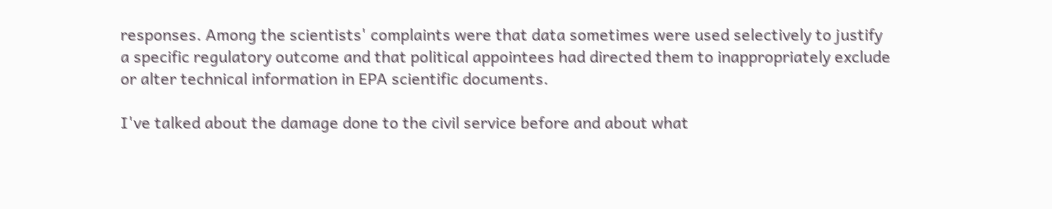responses. Among the scientists' complaints were that data sometimes were used selectively to justify a specific regulatory outcome and that political appointees had directed them to inappropriately exclude or alter technical information in EPA scientific documents.

I've talked about the damage done to the civil service before and about what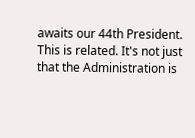awaits our 44th President. This is related. It's not just that the Administration is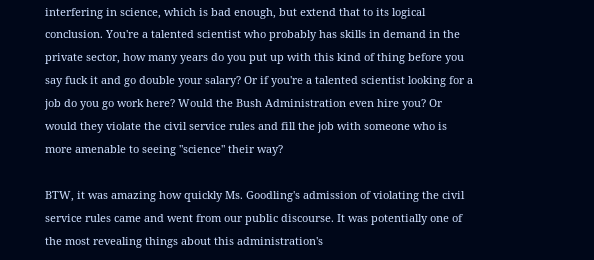interfering in science, which is bad enough, but extend that to its logical conclusion. You're a talented scientist who probably has skills in demand in the private sector, how many years do you put up with this kind of thing before you say fuck it and go double your salary? Or if you're a talented scientist looking for a job do you go work here? Would the Bush Administration even hire you? Or would they violate the civil service rules and fill the job with someone who is more amenable to seeing "science" their way?

BTW, it was amazing how quickly Ms. Goodling's admission of violating the civil service rules came and went from our public discourse. It was potentially one of the most revealing things about this administration's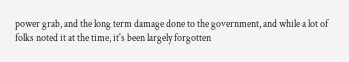power grab, and the long term damage done to the government, and while a lot of folks noted it at the time, it's been largely forgotten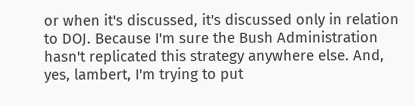or when it's discussed, it's discussed only in relation to DOJ. Because I'm sure the Bush Administration hasn't replicated this strategy anywhere else. And, yes, lambert, I'm trying to put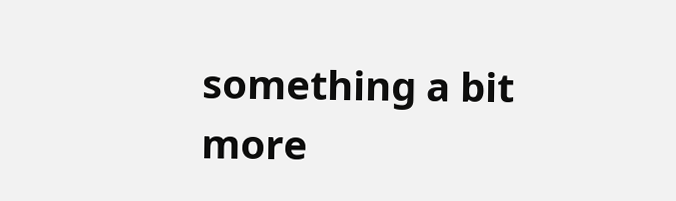something a bit more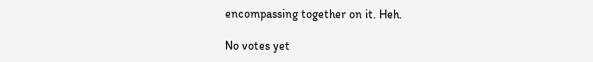encompassing together on it. Heh.

No votes yet